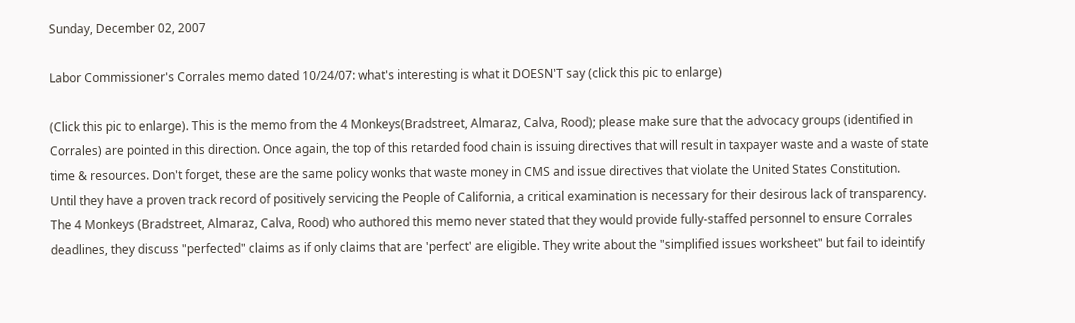Sunday, December 02, 2007

Labor Commissioner's Corrales memo dated 10/24/07: what's interesting is what it DOESN'T say (click this pic to enlarge)

(Click this pic to enlarge). This is the memo from the 4 Monkeys(Bradstreet, Almaraz, Calva, Rood); please make sure that the advocacy groups (identified in Corrales) are pointed in this direction. Once again, the top of this retarded food chain is issuing directives that will result in taxpayer waste and a waste of state time & resources. Don't forget, these are the same policy wonks that waste money in CMS and issue directives that violate the United States Constitution.
Until they have a proven track record of positively servicing the People of California, a critical examination is necessary for their desirous lack of transparency.
The 4 Monkeys (Bradstreet, Almaraz, Calva, Rood) who authored this memo never stated that they would provide fully-staffed personnel to ensure Corrales deadlines, they discuss "perfected" claims as if only claims that are 'perfect' are eligible. They write about the "simplified issues worksheet" but fail to ideintify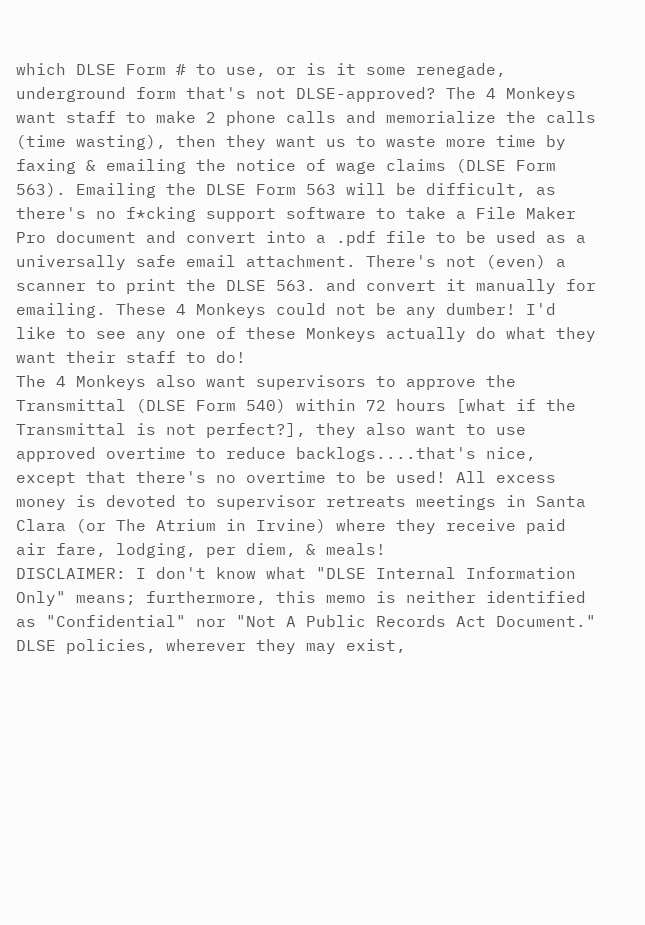which DLSE Form # to use, or is it some renegade, underground form that's not DLSE-approved? The 4 Monkeys want staff to make 2 phone calls and memorialize the calls (time wasting), then they want us to waste more time by faxing & emailing the notice of wage claims (DLSE Form 563). Emailing the DLSE Form 563 will be difficult, as there's no f*cking support software to take a File Maker Pro document and convert into a .pdf file to be used as a universally safe email attachment. There's not (even) a scanner to print the DLSE 563. and convert it manually for emailing. These 4 Monkeys could not be any dumber! I'd like to see any one of these Monkeys actually do what they want their staff to do!
The 4 Monkeys also want supervisors to approve the Transmittal (DLSE Form 540) within 72 hours [what if the Transmittal is not perfect?], they also want to use approved overtime to reduce backlogs....that's nice, except that there's no overtime to be used! All excess money is devoted to supervisor retreats meetings in Santa Clara (or The Atrium in Irvine) where they receive paid air fare, lodging, per diem, & meals!
DISCLAIMER: I don't know what "DLSE Internal Information Only" means; furthermore, this memo is neither identified as "Confidential" nor "Not A Public Records Act Document." DLSE policies, wherever they may exist,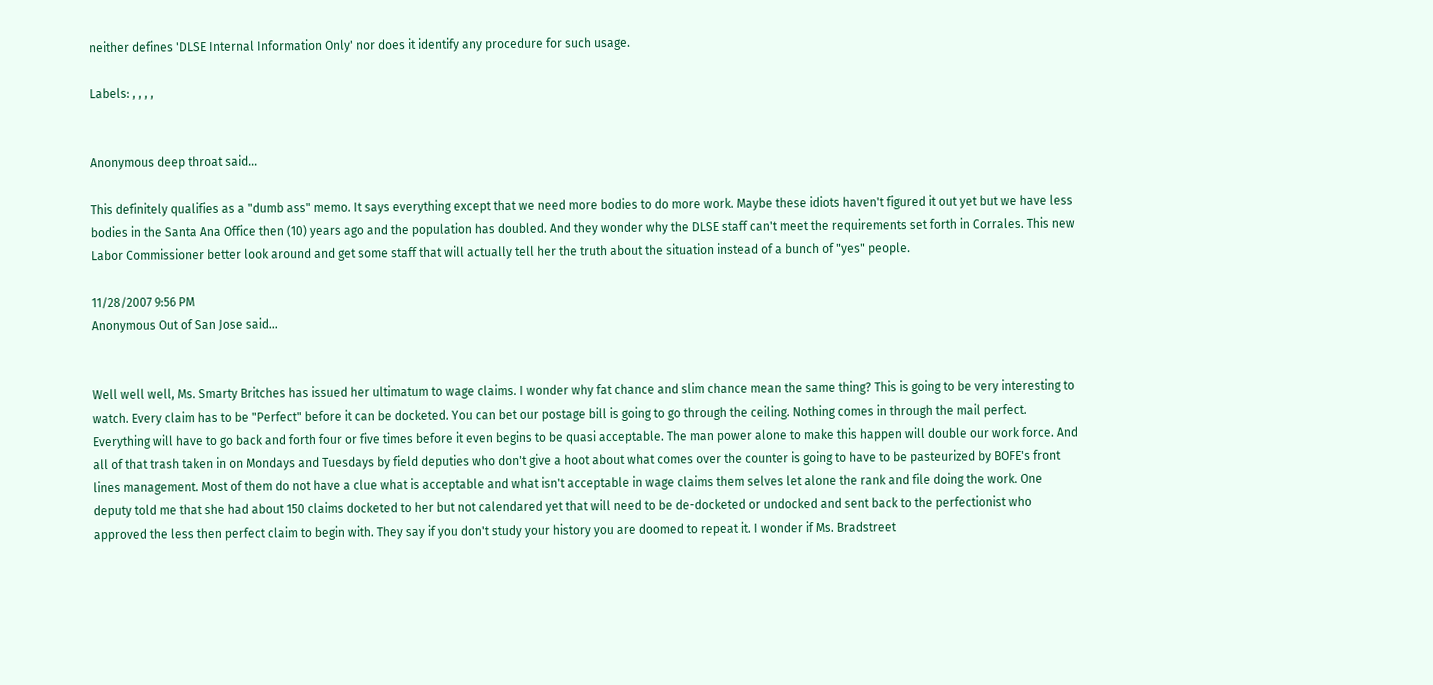neither defines 'DLSE Internal Information Only' nor does it identify any procedure for such usage.

Labels: , , , ,


Anonymous deep throat said...

This definitely qualifies as a "dumb ass" memo. It says everything except that we need more bodies to do more work. Maybe these idiots haven't figured it out yet but we have less bodies in the Santa Ana Office then (10) years ago and the population has doubled. And they wonder why the DLSE staff can't meet the requirements set forth in Corrales. This new Labor Commissioner better look around and get some staff that will actually tell her the truth about the situation instead of a bunch of "yes" people.

11/28/2007 9:56 PM
Anonymous Out of San Jose said...


Well well well, Ms. Smarty Britches has issued her ultimatum to wage claims. I wonder why fat chance and slim chance mean the same thing? This is going to be very interesting to watch. Every claim has to be "Perfect" before it can be docketed. You can bet our postage bill is going to go through the ceiling. Nothing comes in through the mail perfect. Everything will have to go back and forth four or five times before it even begins to be quasi acceptable. The man power alone to make this happen will double our work force. And all of that trash taken in on Mondays and Tuesdays by field deputies who don't give a hoot about what comes over the counter is going to have to be pasteurized by BOFE's front lines management. Most of them do not have a clue what is acceptable and what isn't acceptable in wage claims them selves let alone the rank and file doing the work. One deputy told me that she had about 150 claims docketed to her but not calendared yet that will need to be de-docketed or undocked and sent back to the perfectionist who approved the less then perfect claim to begin with. They say if you don't study your history you are doomed to repeat it. I wonder if Ms. Bradstreet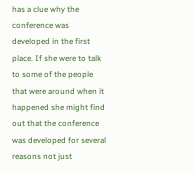has a clue why the conference was developed in the first place. If she were to talk to some of the people that were around when it happened she might find out that the conference was developed for several reasons not just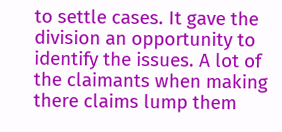to settle cases. It gave the division an opportunity to identify the issues. A lot of the claimants when making there claims lump them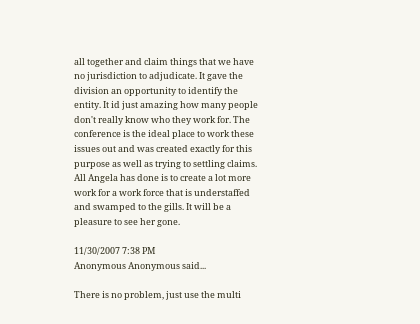all together and claim things that we have no jurisdiction to adjudicate. It gave the division an opportunity to identify the entity. It id just amazing how many people don't really know who they work for. The conference is the ideal place to work these issues out and was created exactly for this purpose as well as trying to settling claims. All Angela has done is to create a lot more work for a work force that is understaffed and swamped to the gills. It will be a pleasure to see her gone.

11/30/2007 7:38 PM
Anonymous Anonymous said...

There is no problem, just use the multi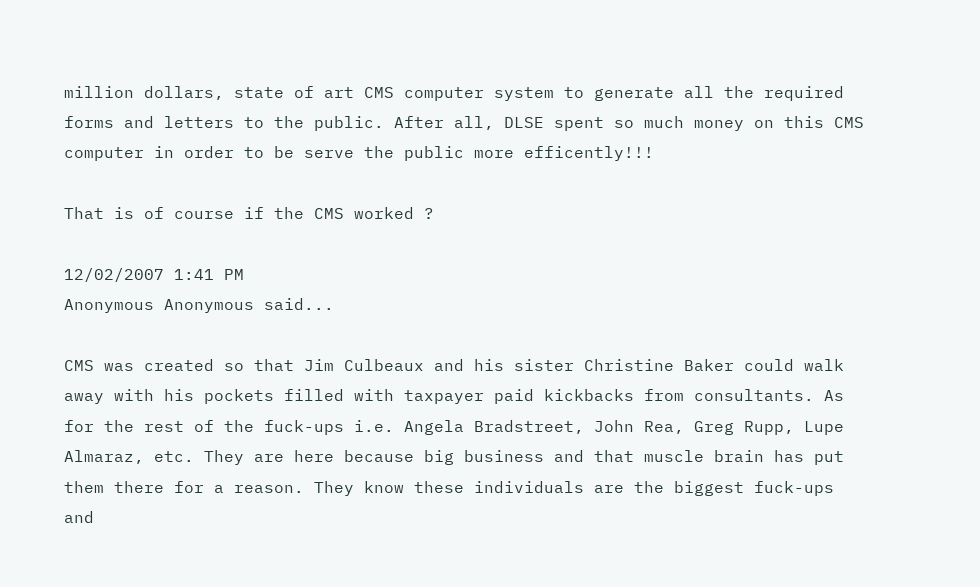million dollars, state of art CMS computer system to generate all the required forms and letters to the public. After all, DLSE spent so much money on this CMS computer in order to be serve the public more efficently!!!

That is of course if the CMS worked ?

12/02/2007 1:41 PM
Anonymous Anonymous said...

CMS was created so that Jim Culbeaux and his sister Christine Baker could walk away with his pockets filled with taxpayer paid kickbacks from consultants. As for the rest of the fuck-ups i.e. Angela Bradstreet, John Rea, Greg Rupp, Lupe Almaraz, etc. They are here because big business and that muscle brain has put them there for a reason. They know these individuals are the biggest fuck-ups and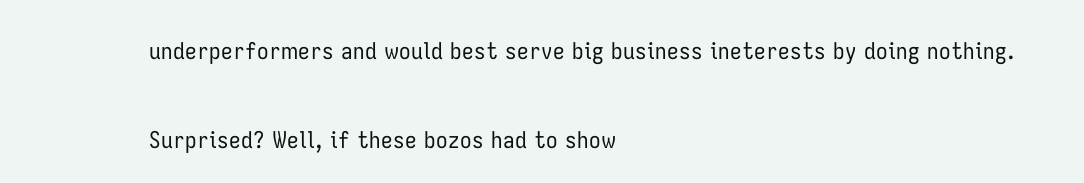underperformers and would best serve big business ineterests by doing nothing.

Surprised? Well, if these bozos had to show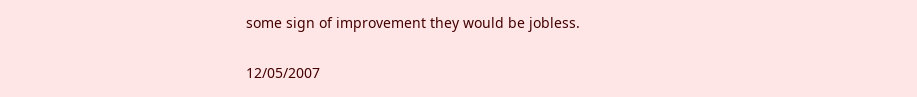some sign of improvement they would be jobless.

12/05/2007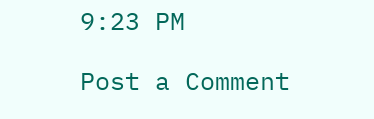9:23 PM

Post a Comment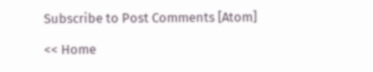Subscribe to Post Comments [Atom]

<< Home